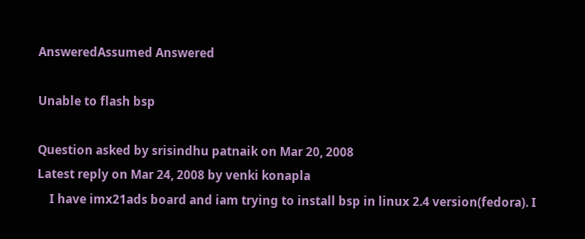AnsweredAssumed Answered

Unable to flash bsp

Question asked by srisindhu patnaik on Mar 20, 2008
Latest reply on Mar 24, 2008 by venki konapla
    I have imx21ads board and iam trying to install bsp in linux 2.4 version(fedora). I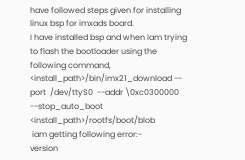have followed steps given for installing linux bsp for imxads board.
I have installed bsp and when iam trying to flash the bootloader using the following command,
<install_path>/bin/imx21_download -- port  /dev/ttyS0  --addr \0xc0300000  --stop_auto_boot <install_path>/rootfs/boot/blob
 iam getting following error:-
version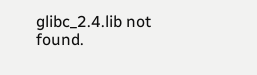glibc_2.4.lib not found.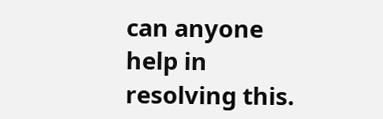can anyone help in resolving this.